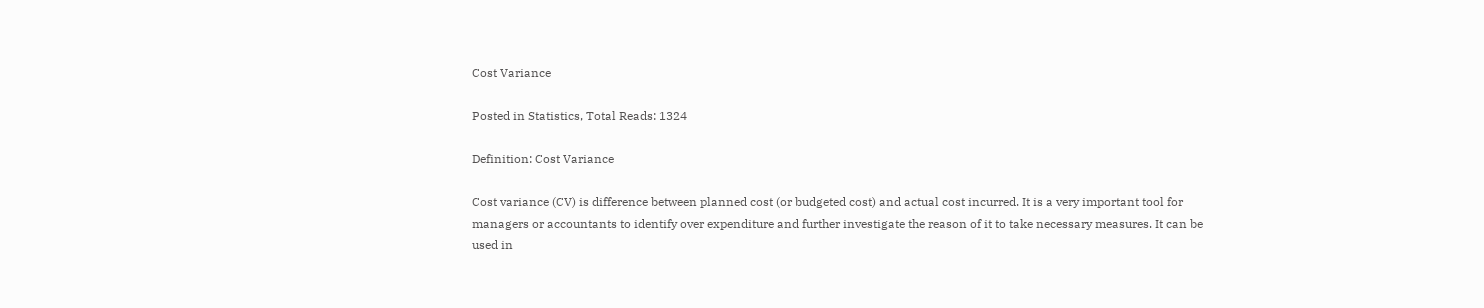Cost Variance

Posted in Statistics, Total Reads: 1324

Definition: Cost Variance

Cost variance (CV) is difference between planned cost (or budgeted cost) and actual cost incurred. It is a very important tool for managers or accountants to identify over expenditure and further investigate the reason of it to take necessary measures. It can be used in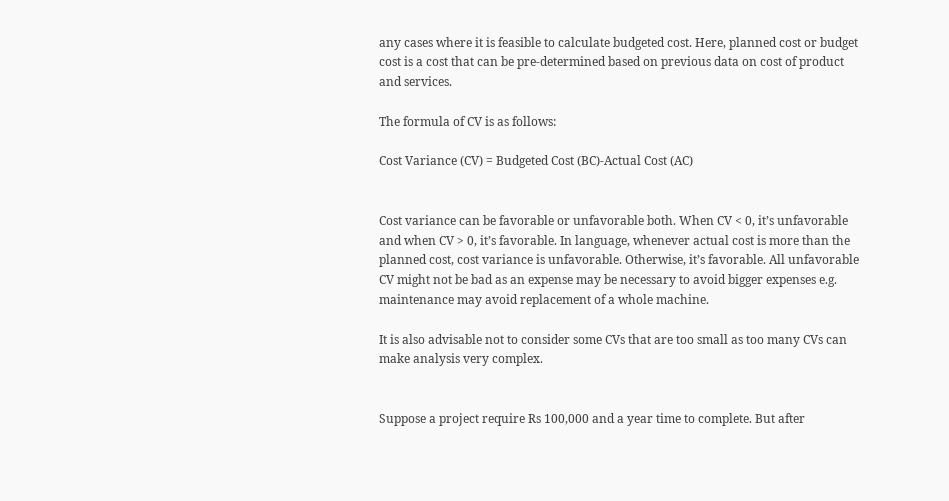any cases where it is feasible to calculate budgeted cost. Here, planned cost or budget cost is a cost that can be pre-determined based on previous data on cost of product and services.

The formula of CV is as follows:

Cost Variance (CV) = Budgeted Cost (BC)-Actual Cost (AC)


Cost variance can be favorable or unfavorable both. When CV < 0, it’s unfavorable and when CV > 0, it’s favorable. In language, whenever actual cost is more than the planned cost, cost variance is unfavorable. Otherwise, it’s favorable. All unfavorable CV might not be bad as an expense may be necessary to avoid bigger expenses e.g. maintenance may avoid replacement of a whole machine.

It is also advisable not to consider some CVs that are too small as too many CVs can make analysis very complex.


Suppose a project require Rs 100,000 and a year time to complete. But after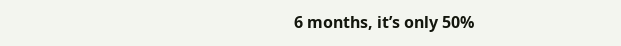6 months, it’s only 50%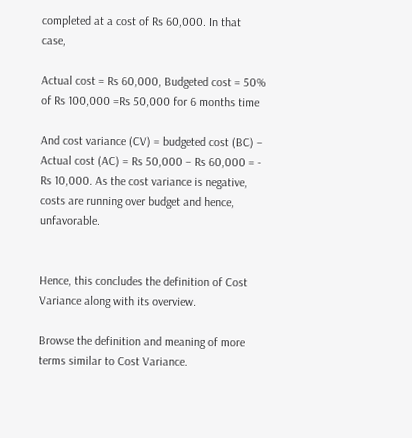completed at a cost of Rs 60,000. In that case,

Actual cost = Rs 60,000, Budgeted cost = 50% of Rs 100,000 =Rs 50,000 for 6 months time

And cost variance (CV) = budgeted cost (BC) – Actual cost (AC) = Rs 50,000 – Rs 60,000 = - Rs 10,000. As the cost variance is negative, costs are running over budget and hence, unfavorable.


Hence, this concludes the definition of Cost Variance along with its overview.

Browse the definition and meaning of more terms similar to Cost Variance.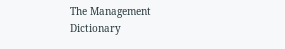The Management Dictionary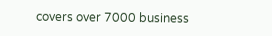covers over 7000 business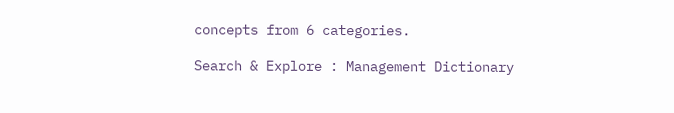concepts from 6 categories.

Search & Explore : Management Dictionary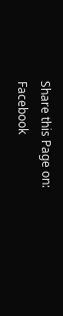Share this Page on:
Facebook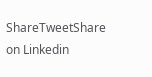ShareTweetShare on Linkedin